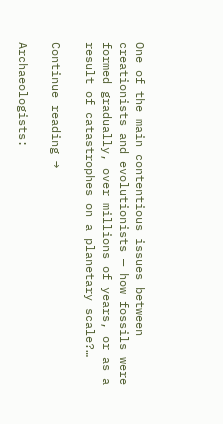One of the main contentious issues between creationists and evolutionists — how fossils were formed gradually, over millions of years, or as a result of catastrophes on a planetary scale?…

Continue reading →

Archaeologists: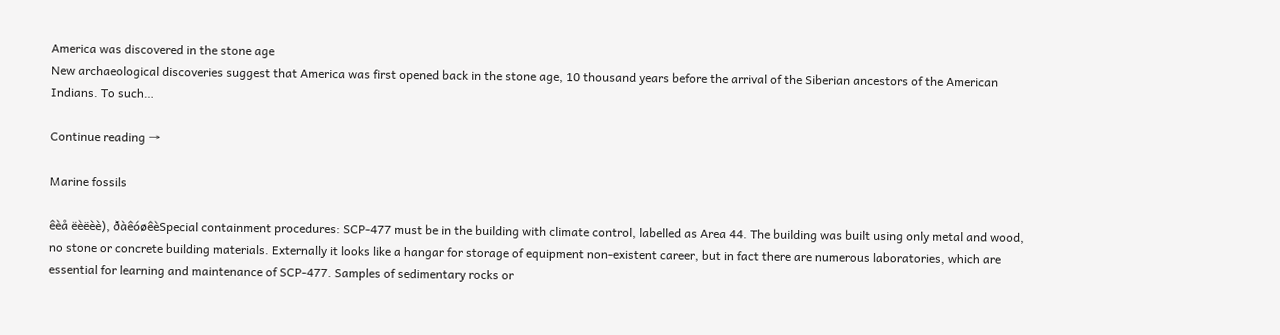America was discovered in the stone age
New archaeological discoveries suggest that America was first opened back in the stone age, 10 thousand years before the arrival of the Siberian ancestors of the American Indians. To such…

Continue reading →

Marine fossils

êèå ëèëèè), ðàêóøêèSpecial containment procedures: SCP-477 must be in the building with climate control, labelled as Area 44. The building was built using only metal and wood, no stone or concrete building materials. Externally it looks like a hangar for storage of equipment non-existent career, but in fact there are numerous laboratories, which are essential for learning and maintenance of SCP-477. Samples of sedimentary rocks or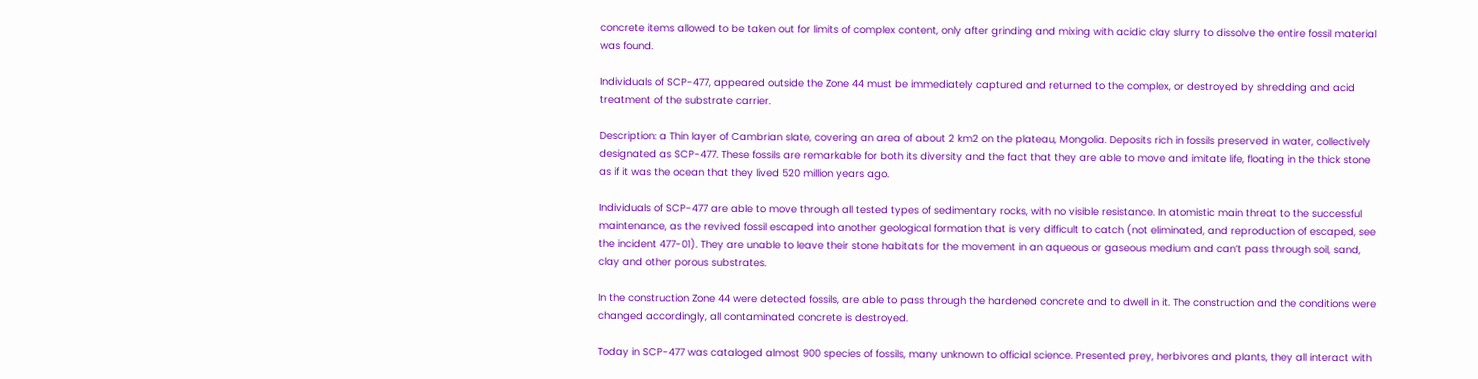concrete items allowed to be taken out for limits of complex content, only after grinding and mixing with acidic clay slurry to dissolve the entire fossil material was found.

Individuals of SCP-477, appeared outside the Zone 44 must be immediately captured and returned to the complex, or destroyed by shredding and acid treatment of the substrate carrier.

Description: a Thin layer of Cambrian slate, covering an area of about 2 km2 on the plateau, Mongolia. Deposits rich in fossils preserved in water, collectively designated as SCP-477. These fossils are remarkable for both its diversity and the fact that they are able to move and imitate life, floating in the thick stone as if it was the ocean that they lived 520 million years ago.

Individuals of SCP-477 are able to move through all tested types of sedimentary rocks, with no visible resistance. In atomistic main threat to the successful maintenance, as the revived fossil escaped into another geological formation that is very difficult to catch (not eliminated, and reproduction of escaped, see the incident 477-01). They are unable to leave their stone habitats for the movement in an aqueous or gaseous medium and can’t pass through soil, sand, clay and other porous substrates.

In the construction Zone 44 were detected fossils, are able to pass through the hardened concrete and to dwell in it. The construction and the conditions were changed accordingly, all contaminated concrete is destroyed.

Today in SCP-477 was cataloged almost 900 species of fossils, many unknown to official science. Presented prey, herbivores and plants, they all interact with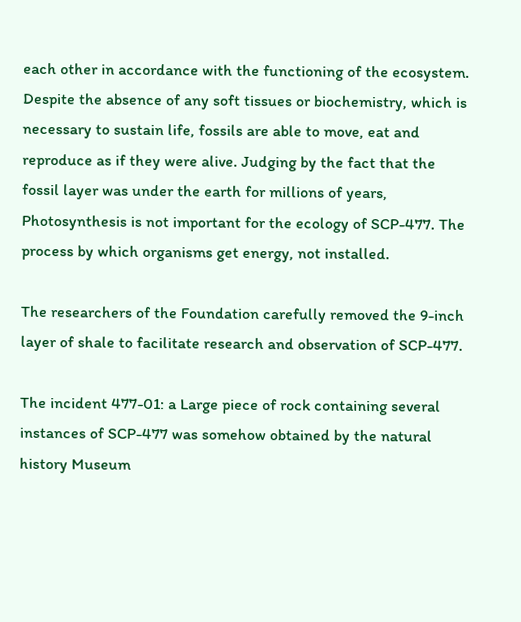each other in accordance with the functioning of the ecosystem. Despite the absence of any soft tissues or biochemistry, which is necessary to sustain life, fossils are able to move, eat and reproduce as if they were alive. Judging by the fact that the fossil layer was under the earth for millions of years, Photosynthesis is not important for the ecology of SCP-477. The process by which organisms get energy, not installed.

The researchers of the Foundation carefully removed the 9-inch layer of shale to facilitate research and observation of SCP-477.

The incident 477-01: a Large piece of rock containing several instances of SCP-477 was somehow obtained by the natural history Museum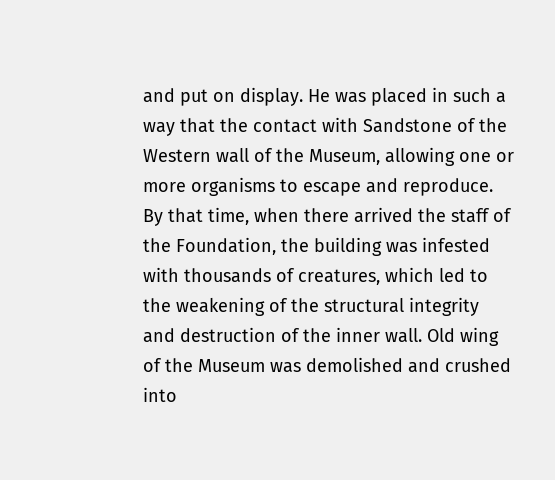and put on display. He was placed in such a way that the contact with Sandstone of the Western wall of the Museum, allowing one or more organisms to escape and reproduce. By that time, when there arrived the staff of the Foundation, the building was infested with thousands of creatures, which led to the weakening of the structural integrity and destruction of the inner wall. Old wing of the Museum was demolished and crushed into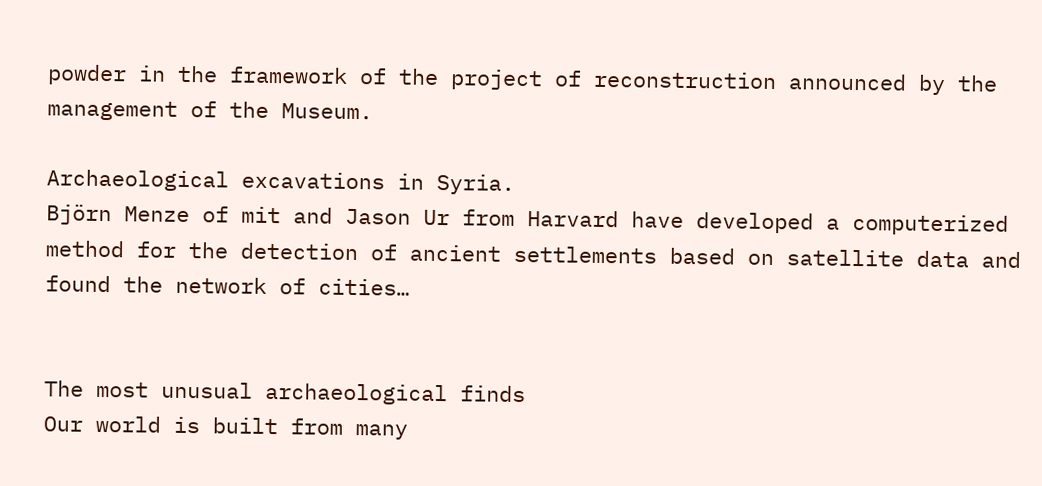powder in the framework of the project of reconstruction announced by the management of the Museum.

Archaeological excavations in Syria.
Björn Menze of mit and Jason Ur from Harvard have developed a computerized method for the detection of ancient settlements based on satellite data and found the network of cities…


The most unusual archaeological finds
Our world is built from many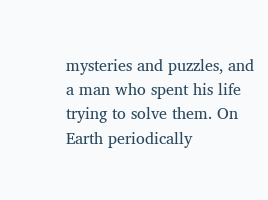mysteries and puzzles, and a man who spent his life trying to solve them. On Earth periodically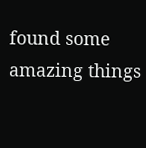found some amazing things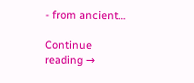- from ancient…

Continue reading →